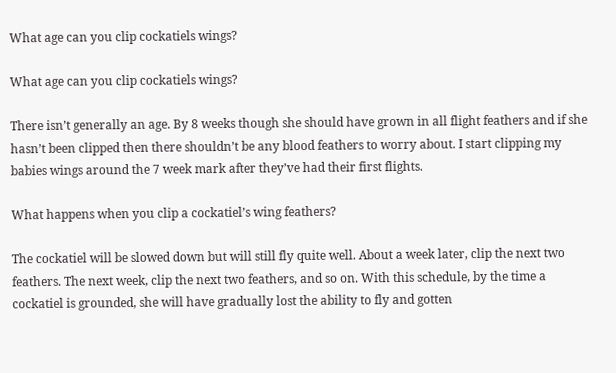What age can you clip cockatiels wings?

What age can you clip cockatiels wings?

There isn’t generally an age. By 8 weeks though she should have grown in all flight feathers and if she hasn’t been clipped then there shouldn’t be any blood feathers to worry about. I start clipping my babies wings around the 7 week mark after they’ve had their first flights.

What happens when you clip a cockatiel’s wing feathers?

The cockatiel will be slowed down but will still fly quite well. About a week later, clip the next two feathers. The next week, clip the next two feathers, and so on. With this schedule, by the time a cockatiel is grounded, she will have gradually lost the ability to fly and gotten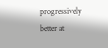progressively better at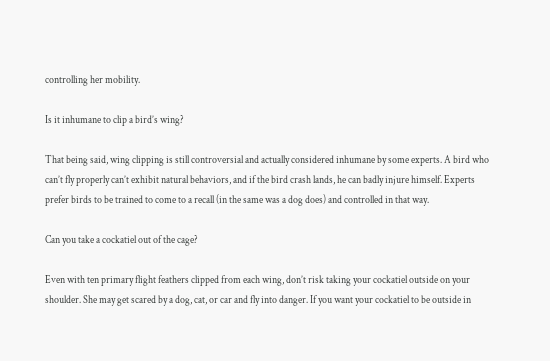controlling her mobility.

Is it inhumane to clip a bird’s wing?

That being said, wing clipping is still controversial and actually considered inhumane by some experts. A bird who can’t fly properly can’t exhibit natural behaviors, and if the bird crash lands, he can badly injure himself. Experts prefer birds to be trained to come to a recall (in the same was a dog does) and controlled in that way.

Can you take a cockatiel out of the cage?

Even with ten primary flight feathers clipped from each wing, don’t risk taking your cockatiel outside on your shoulder. She may get scared by a dog, cat, or car and fly into danger. If you want your cockatiel to be outside in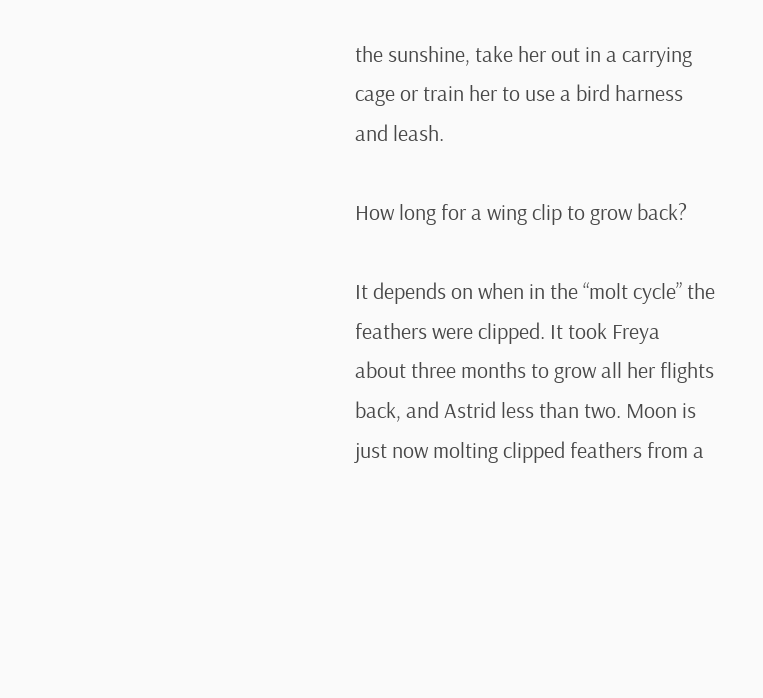the sunshine, take her out in a carrying cage or train her to use a bird harness and leash.

How long for a wing clip to grow back?

It depends on when in the “molt cycle” the feathers were clipped. It took Freya about three months to grow all her flights back, and Astrid less than two. Moon is just now molting clipped feathers from a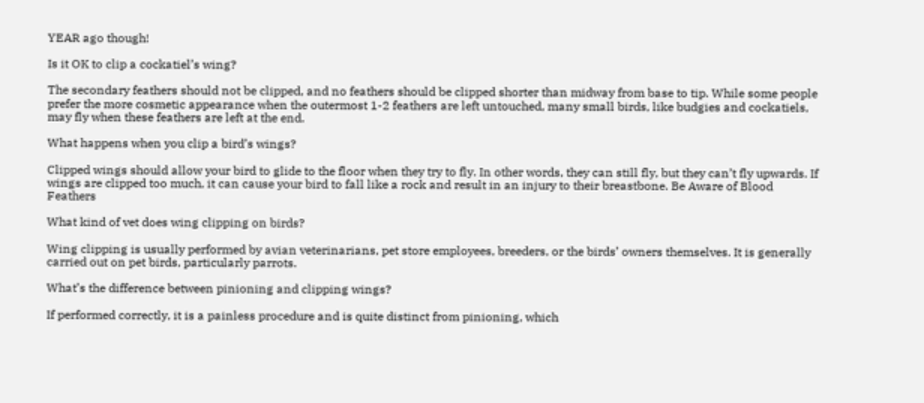YEAR ago though!

Is it OK to clip a cockatiel’s wing?

The secondary feathers should not be clipped, and no feathers should be clipped shorter than midway from base to tip. While some people prefer the more cosmetic appearance when the outermost 1-2 feathers are left untouched, many small birds, like budgies and cockatiels, may fly when these feathers are left at the end.

What happens when you clip a bird’s wings?

Clipped wings should allow your bird to glide to the floor when they try to fly. In other words, they can still fly, but they can’t fly upwards. If wings are clipped too much, it can cause your bird to fall like a rock and result in an injury to their breastbone. Be Aware of Blood Feathers

What kind of vet does wing clipping on birds?

Wing clipping is usually performed by avian veterinarians, pet store employees, breeders, or the birds’ owners themselves. It is generally carried out on pet birds, particularly parrots.

What’s the difference between pinioning and clipping wings?

If performed correctly, it is a painless procedure and is quite distinct from pinioning, which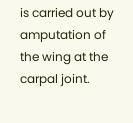is carried out by amputation of the wing at the carpal joint.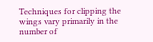Techniques for clipping the wings vary primarily in the number of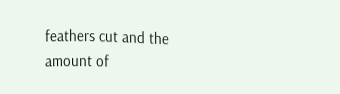feathers cut and the amount of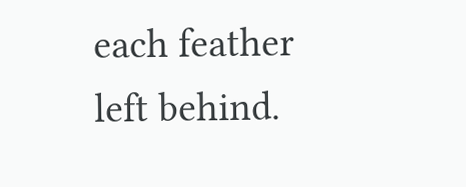each feather left behind.